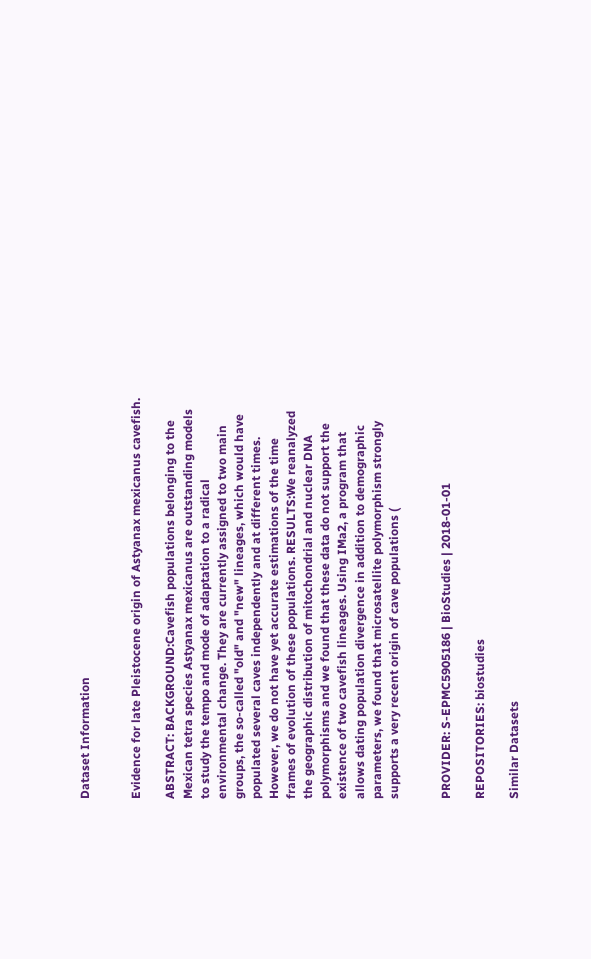Dataset Information


Evidence for late Pleistocene origin of Astyanax mexicanus cavefish.

ABSTRACT: BACKGROUND:Cavefish populations belonging to the Mexican tetra species Astyanax mexicanus are outstanding models to study the tempo and mode of adaptation to a radical environmental change. They are currently assigned to two main groups, the so-called "old" and "new" lineages, which would have populated several caves independently and at different times. However, we do not have yet accurate estimations of the time frames of evolution of these populations. RESULTS:We reanalyzed the geographic distribution of mitochondrial and nuclear DNA polymorphisms and we found that these data do not support the existence of two cavefish lineages. Using IMa2, a program that allows dating population divergence in addition to demographic parameters, we found that microsatellite polymorphism strongly supports a very recent origin of cave populations (


PROVIDER: S-EPMC5905186 | BioStudies | 2018-01-01

REPOSITORIES: biostudies

Similar Datasets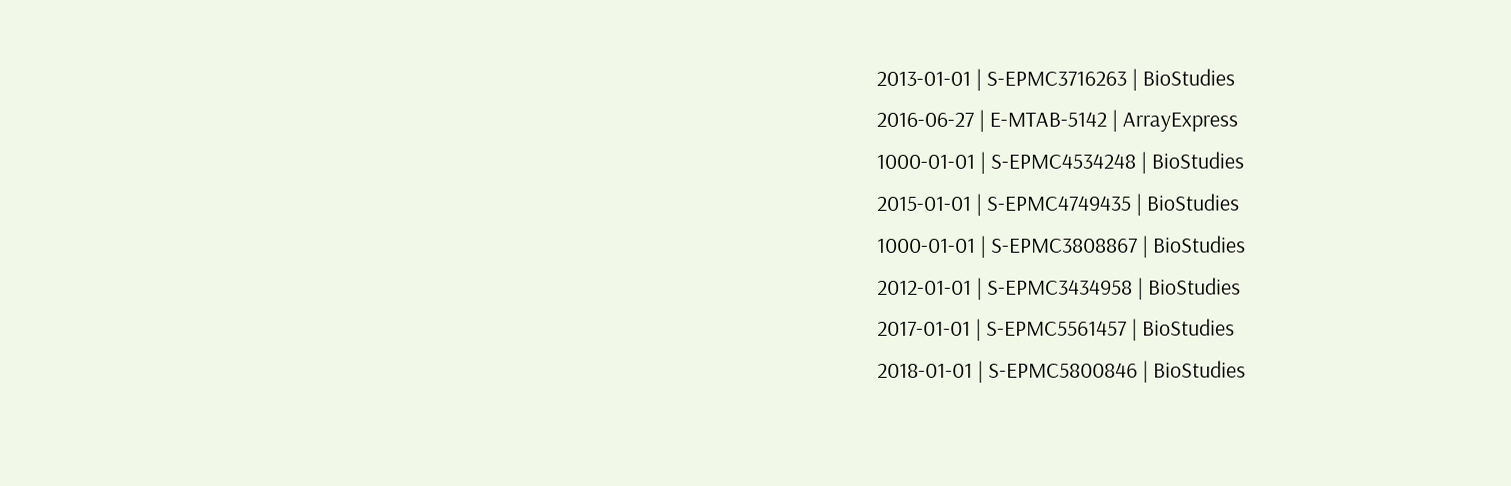2013-01-01 | S-EPMC3716263 | BioStudies
2016-06-27 | E-MTAB-5142 | ArrayExpress
1000-01-01 | S-EPMC4534248 | BioStudies
2015-01-01 | S-EPMC4749435 | BioStudies
1000-01-01 | S-EPMC3808867 | BioStudies
2012-01-01 | S-EPMC3434958 | BioStudies
2017-01-01 | S-EPMC5561457 | BioStudies
2018-01-01 | S-EPMC5800846 | BioStudies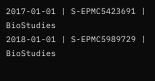2017-01-01 | S-EPMC5423691 | BioStudies
2018-01-01 | S-EPMC5989729 | BioStudies